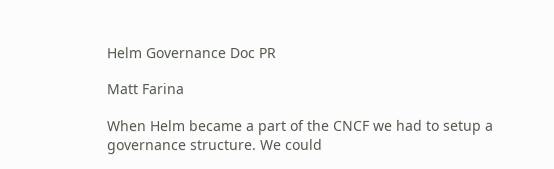Helm Governance Doc PR

Matt Farina

When Helm became a part of the CNCF we had to setup a governance structure. We could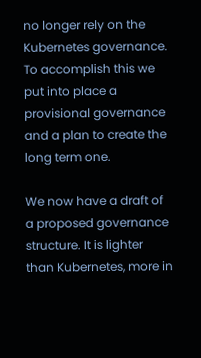no longer rely on the Kubernetes governance. To accomplish this we put into place a provisional governance and a plan to create the long term one.

We now have a draft of a proposed governance structure. It is lighter than Kubernetes, more in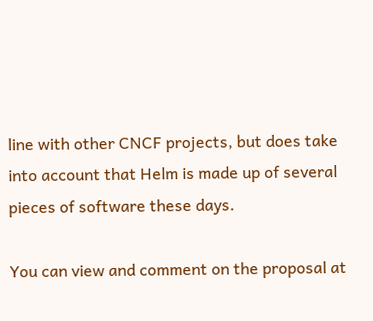line with other CNCF projects, but does take into account that Helm is made up of several pieces of software these days.

You can view and comment on the proposal at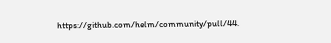https://github.com/helm/community/pull/44.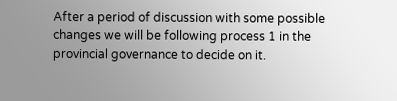After a period of discussion with some possible changes we will be following process 1 in the provincial governance to decide on it.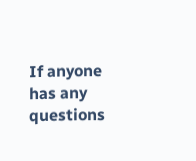If anyone has any questions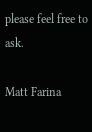please feel free to ask.

Matt Farina